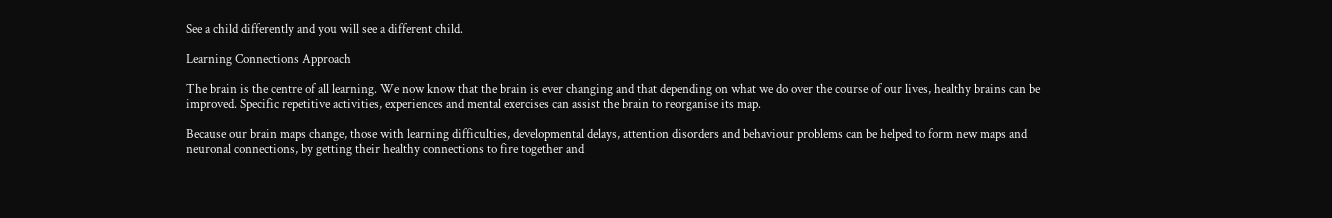See a child differently and you will see a different child.

Learning Connections Approach

The brain is the centre of all learning. We now know that the brain is ever changing and that depending on what we do over the course of our lives, healthy brains can be improved. Specific repetitive activities, experiences and mental exercises can assist the brain to reorganise its map.

Because our brain maps change, those with learning difficulties, developmental delays, attention disorders and behaviour problems can be helped to form new maps and neuronal connections, by getting their healthy connections to fire together and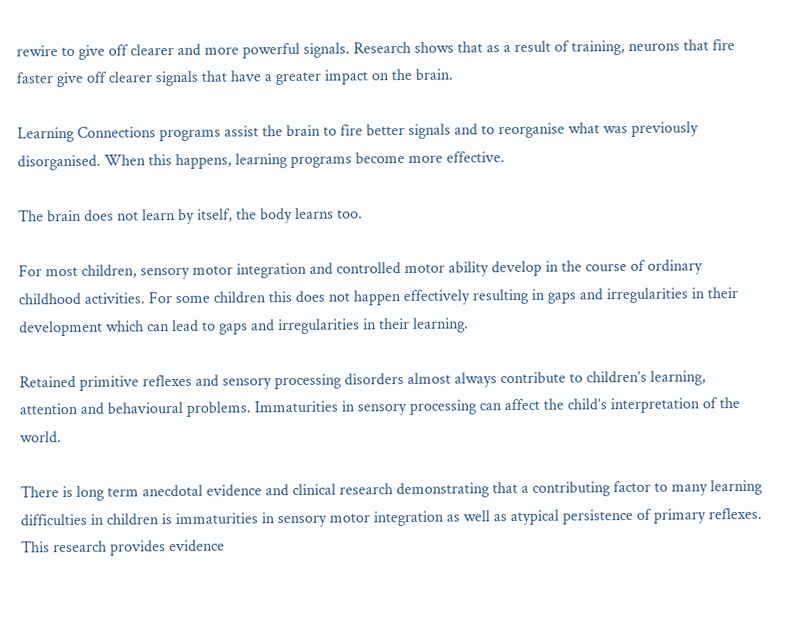rewire to give off clearer and more powerful signals. Research shows that as a result of training, neurons that fire faster give off clearer signals that have a greater impact on the brain.

Learning Connections programs assist the brain to fire better signals and to reorganise what was previously disorganised. When this happens, learning programs become more effective.

The brain does not learn by itself, the body learns too.

For most children, sensory motor integration and controlled motor ability develop in the course of ordinary childhood activities. For some children this does not happen effectively resulting in gaps and irregularities in their development which can lead to gaps and irregularities in their learning.

Retained primitive reflexes and sensory processing disorders almost always contribute to children’s learning, attention and behavioural problems. Immaturities in sensory processing can affect the child’s interpretation of the world.

There is long term anecdotal evidence and clinical research demonstrating that a contributing factor to many learning difficulties in children is immaturities in sensory motor integration as well as atypical persistence of primary reflexes. This research provides evidence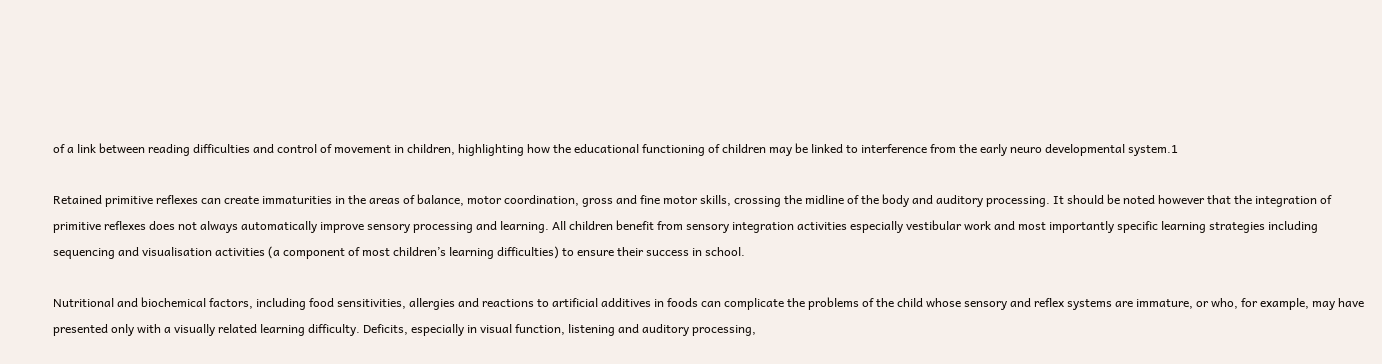of a link between reading difficulties and control of movement in children, highlighting how the educational functioning of children may be linked to interference from the early neuro developmental system.1

Retained primitive reflexes can create immaturities in the areas of balance, motor coordination, gross and fine motor skills, crossing the midline of the body and auditory processing. It should be noted however that the integration of primitive reflexes does not always automatically improve sensory processing and learning. All children benefit from sensory integration activities especially vestibular work and most importantly specific learning strategies including sequencing and visualisation activities (a component of most children’s learning difficulties) to ensure their success in school.

Nutritional and biochemical factors, including food sensitivities, allergies and reactions to artificial additives in foods can complicate the problems of the child whose sensory and reflex systems are immature, or who, for example, may have presented only with a visually related learning difficulty. Deficits, especially in visual function, listening and auditory processing,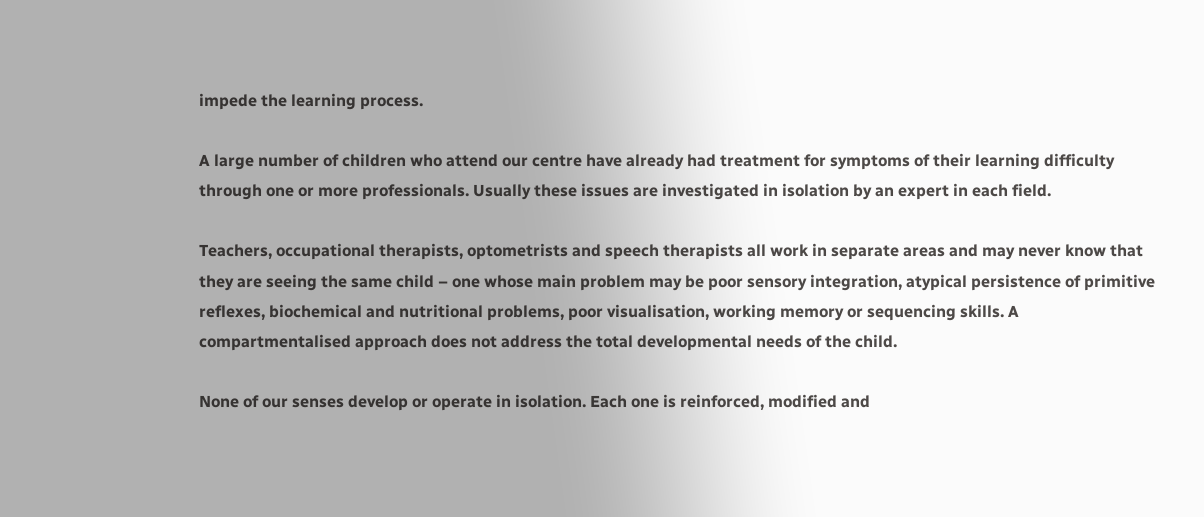impede the learning process.

A large number of children who attend our centre have already had treatment for symptoms of their learning difficulty through one or more professionals. Usually these issues are investigated in isolation by an expert in each field.

Teachers, occupational therapists, optometrists and speech therapists all work in separate areas and may never know that they are seeing the same child – one whose main problem may be poor sensory integration, atypical persistence of primitive reflexes, biochemical and nutritional problems, poor visualisation, working memory or sequencing skills. A compartmentalised approach does not address the total developmental needs of the child.

None of our senses develop or operate in isolation. Each one is reinforced, modified and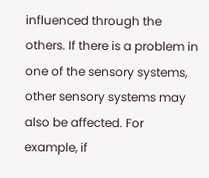influenced through the others. If there is a problem in one of the sensory systems, other sensory systems may also be affected. For example, if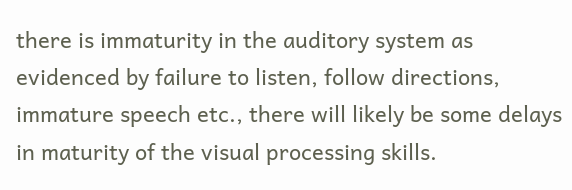there is immaturity in the auditory system as evidenced by failure to listen, follow directions, immature speech etc., there will likely be some delays in maturity of the visual processing skills.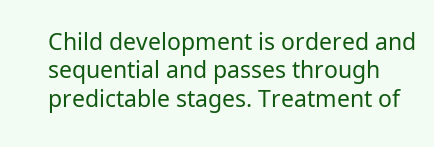Child development is ordered and sequential and passes through predictable stages. Treatment of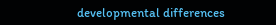developmental differences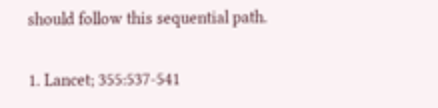should follow this sequential path.

1. Lancet; 355:537-541